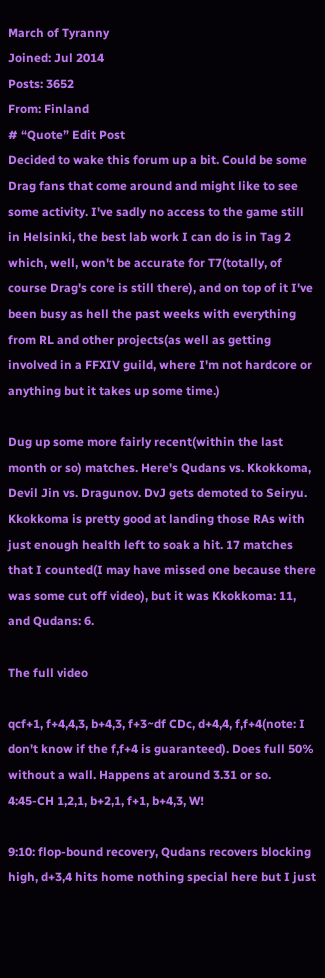March of Tyranny
Joined: Jul 2014
Posts: 3652
From: Finland
# “Quote” Edit Post
Decided to wake this forum up a bit. Could be some Drag fans that come around and might like to see some activity. I've sadly no access to the game still in Helsinki, the best lab work I can do is in Tag 2 which, well, won't be accurate for T7(totally, of course Drag's core is still there), and on top of it I've been busy as hell the past weeks with everything from RL and other projects(as well as getting involved in a FFXIV guild, where I'm not hardcore or anything but it takes up some time.)

Dug up some more fairly recent(within the last month or so) matches. Here's Qudans vs. Kkokkoma, Devil Jin vs. Dragunov. DvJ gets demoted to Seiryu. Kkokkoma is pretty good at landing those RAs with just enough health left to soak a hit. 17 matches that I counted(I may have missed one because there was some cut off video), but it was Kkokkoma: 11, and Qudans: 6.

The full video

qcf+1, f+4,4,3, b+4,3, f+3~df CDc, d+4,4, f,f+4(note: I don't know if the f,f+4 is guaranteed). Does full 50% without a wall. Happens at around 3.31 or so.
4:45-CH 1,2,1, b+2,1, f+1, b+4,3, W!

9:10: flop-bound recovery, Qudans recovers blocking high, d+3,4 hits home nothing special here but I just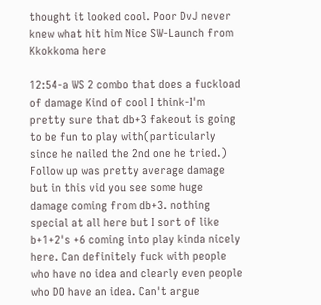thought it looked cool. Poor DvJ never knew what hit him Nice SW-Launch from Kkokkoma here

12:54-a WS 2 combo that does a fuckload of damage Kind of cool I think-I'm pretty sure that db+3 fakeout is going to be fun to play with(particularly since he nailed the 2nd one he tried.) Follow up was pretty average damage but in this vid you see some huge damage coming from db+3. nothing special at all here but I sort of like b+1+2's +6 coming into play kinda nicely here. Can definitely fuck with people who have no idea and clearly even people who DO have an idea. Can't argue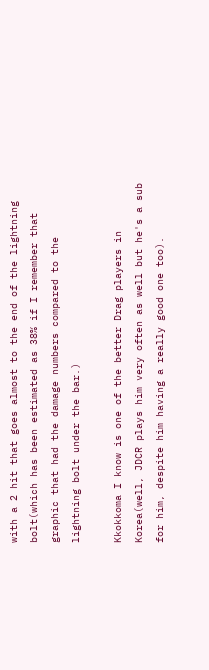with a 2 hit that goes almost to the end of the lightning bolt(which has been estimated as 38% if I remember that graphic that had the damage numbers compared to the lightning bolt under the bar.)

Kkokkoma I know is one of the better Drag players in Korea(well, JDCR plays him very often as well but he's a sub for him, despite him having a really good one too).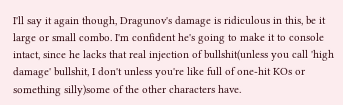I'll say it again though, Dragunov's damage is ridiculous in this, be it large or small combo. I'm confident he's going to make it to console intact, since he lacks that real injection of bullshit(unless you call 'high damage' bullshit, I don't unless you're like full of one-hit KOs or something silly)some of the other characters have.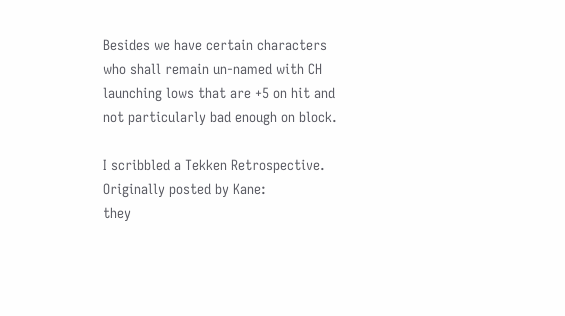Besides we have certain characters who shall remain un-named with CH launching lows that are +5 on hit and not particularly bad enough on block.

I scribbled a Tekken Retrospective.
Originally posted by Kane:
they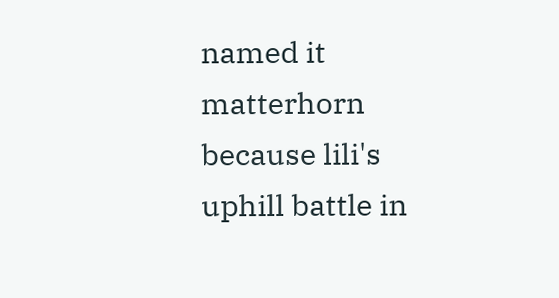named it matterhorn because lili's uphill battle in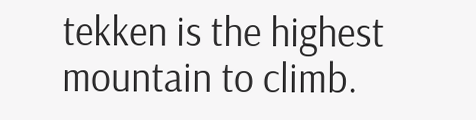tekken is the highest mountain to climb.